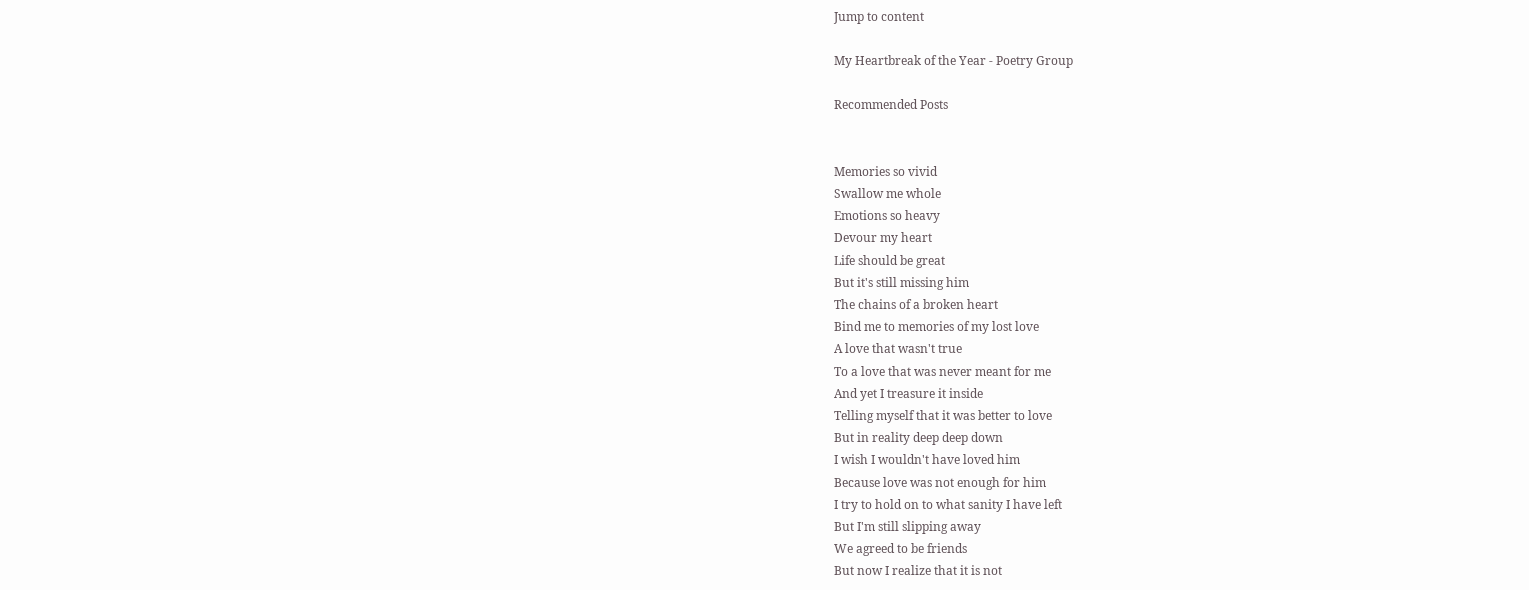Jump to content

My Heartbreak of the Year - Poetry Group

Recommended Posts


Memories so vivid
Swallow me whole
Emotions so heavy
Devour my heart
Life should be great
But it's still missing him
The chains of a broken heart
Bind me to memories of my lost love
A love that wasn't true
To a love that was never meant for me
And yet I treasure it inside
Telling myself that it was better to love
But in reality deep deep down
I wish I wouldn't have loved him
Because love was not enough for him
I try to hold on to what sanity I have left
But I'm still slipping away
We agreed to be friends
But now I realize that it is not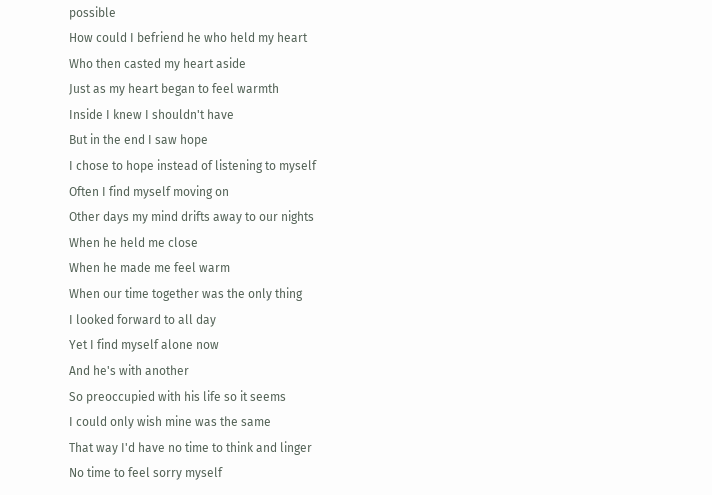possible
How could I befriend he who held my heart
Who then casted my heart aside
Just as my heart began to feel warmth
Inside I knew I shouldn't have
But in the end I saw hope
I chose to hope instead of listening to myself
Often I find myself moving on
Other days my mind drifts away to our nights
When he held me close
When he made me feel warm
When our time together was the only thing
I looked forward to all day
Yet I find myself alone now
And he's with another
So preoccupied with his life so it seems
I could only wish mine was the same
That way I'd have no time to think and linger
No time to feel sorry myself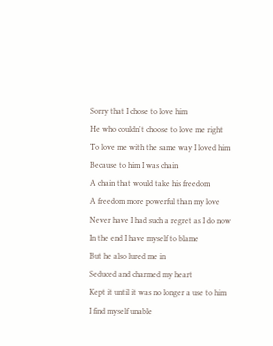Sorry that I chose to love him
He who couldn't choose to love me right
To love me with the same way I loved him
Because to him I was chain
A chain that would take his freedom
A freedom more powerful than my love
Never have I had such a regret as I do now
In the end I have myself to blame
But he also lured me in
Seduced and charmed my heart
Kept it until it was no longer a use to him
I find myself unable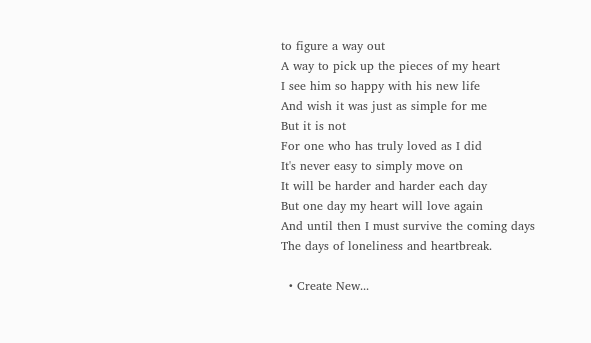to figure a way out
A way to pick up the pieces of my heart
I see him so happy with his new life
And wish it was just as simple for me
But it is not
For one who has truly loved as I did
It's never easy to simply move on
It will be harder and harder each day
But one day my heart will love again
And until then I must survive the coming days
The days of loneliness and heartbreak.

  • Create New...